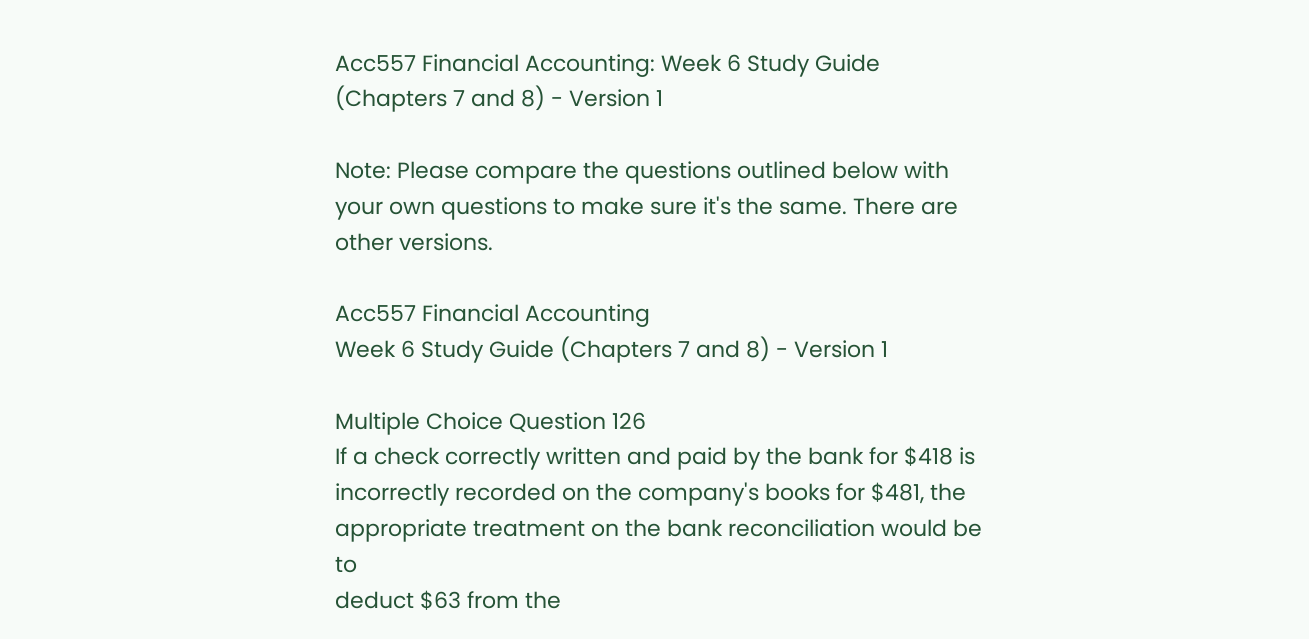Acc557 Financial Accounting: Week 6 Study Guide (Chapters 7 and 8) - Version 1

Note: Please compare the questions outlined below with your own questions to make sure it's the same. There are other versions.

Acc557 Financial Accounting
Week 6 Study Guide (Chapters 7 and 8) - Version 1

Multiple Choice Question 126
If a check correctly written and paid by the bank for $418 is incorrectly recorded on the company's books for $481, the appropriate treatment on the bank reconciliation would be to
deduct $63 from the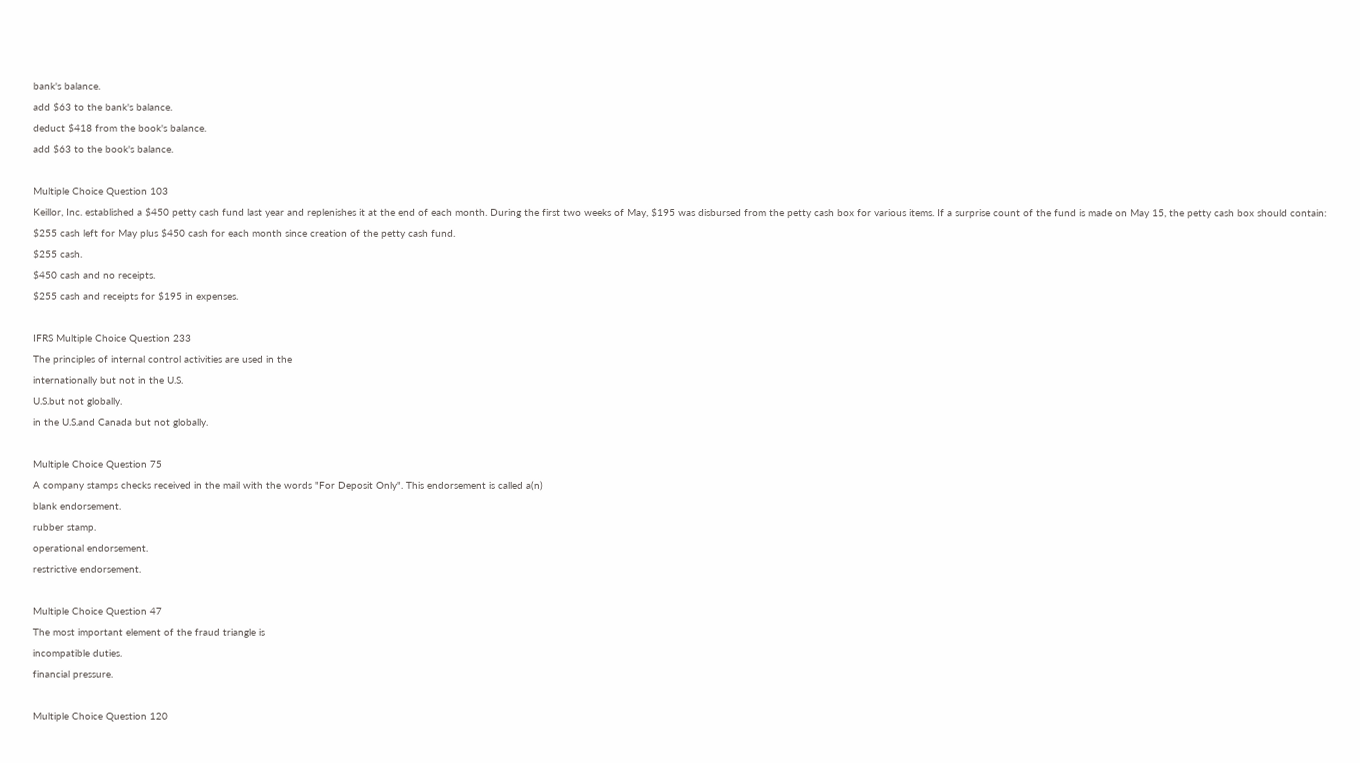bank's balance.
add $63 to the bank's balance.
deduct $418 from the book's balance.
add $63 to the book's balance.

Multiple Choice Question 103
Keillor, Inc. established a $450 petty cash fund last year and replenishes it at the end of each month. During the first two weeks of May, $195 was disbursed from the petty cash box for various items. If a surprise count of the fund is made on May 15, the petty cash box should contain:
$255 cash left for May plus $450 cash for each month since creation of the petty cash fund.
$255 cash.
$450 cash and no receipts.
$255 cash and receipts for $195 in expenses.

IFRS Multiple Choice Question 233
The principles of internal control activities are used in the
internationally but not in the U.S.
U.S.but not globally.
in the U.S.and Canada but not globally.

Multiple Choice Question 75
A company stamps checks received in the mail with the words "For Deposit Only". This endorsement is called a(n)
blank endorsement.
rubber stamp.
operational endorsement.
restrictive endorsement.

Multiple Choice Question 47
The most important element of the fraud triangle is
incompatible duties.
financial pressure.

Multiple Choice Question 120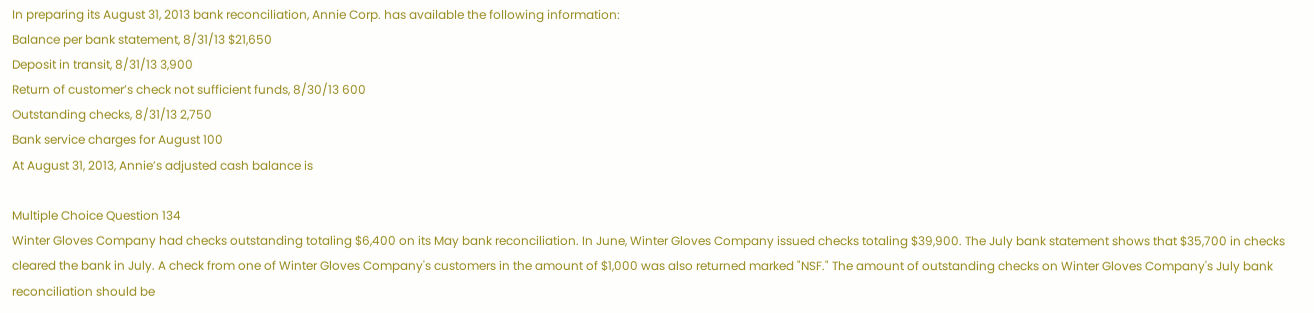In preparing its August 31, 2013 bank reconciliation, Annie Corp. has available the following information:
Balance per bank statement, 8/31/13 $21,650
Deposit in transit, 8/31/13 3,900
Return of customer’s check not sufficient funds, 8/30/13 600
Outstanding checks, 8/31/13 2,750
Bank service charges for August 100
At August 31, 2013, Annie’s adjusted cash balance is

Multiple Choice Question 134
Winter Gloves Company had checks outstanding totaling $6,400 on its May bank reconciliation. In June, Winter Gloves Company issued checks totaling $39,900. The July bank statement shows that $35,700 in checks cleared the bank in July. A check from one of Winter Gloves Company's customers in the amount of $1,000 was also returned marked "NSF." The amount of outstanding checks on Winter Gloves Company's July bank reconciliation should be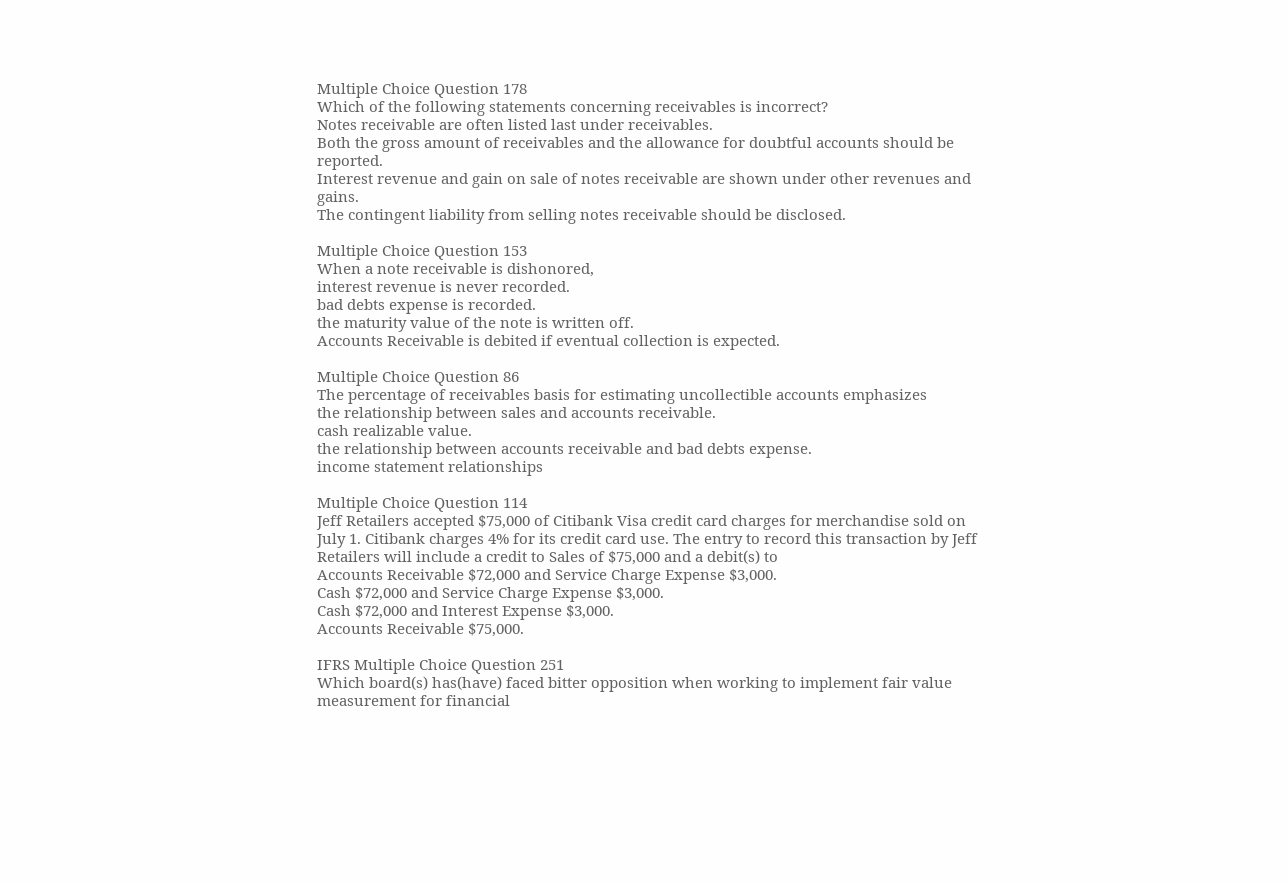Multiple Choice Question 178
Which of the following statements concerning receivables is incorrect?
Notes receivable are often listed last under receivables.
Both the gross amount of receivables and the allowance for doubtful accounts should be reported.
Interest revenue and gain on sale of notes receivable are shown under other revenues and gains.
The contingent liability from selling notes receivable should be disclosed.

Multiple Choice Question 153
When a note receivable is dishonored,
interest revenue is never recorded.
bad debts expense is recorded.
the maturity value of the note is written off.
Accounts Receivable is debited if eventual collection is expected.

Multiple Choice Question 86
The percentage of receivables basis for estimating uncollectible accounts emphasizes
the relationship between sales and accounts receivable.
cash realizable value.
the relationship between accounts receivable and bad debts expense.
income statement relationships

Multiple Choice Question 114
Jeff Retailers accepted $75,000 of Citibank Visa credit card charges for merchandise sold on July 1. Citibank charges 4% for its credit card use. The entry to record this transaction by Jeff Retailers will include a credit to Sales of $75,000 and a debit(s) to
Accounts Receivable $72,000 and Service Charge Expense $3,000.
Cash $72,000 and Service Charge Expense $3,000.
Cash $72,000 and Interest Expense $3,000.
Accounts Receivable $75,000.

IFRS Multiple Choice Question 251
Which board(s) has(have) faced bitter opposition when working to implement fair value measurement for financial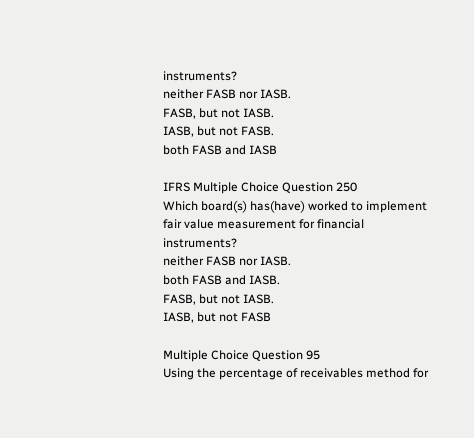instruments?
neither FASB nor IASB.
FASB, but not IASB.
IASB, but not FASB.
both FASB and IASB

IFRS Multiple Choice Question 250
Which board(s) has(have) worked to implement fair value measurement for financial instruments?
neither FASB nor IASB.
both FASB and IASB.
FASB, but not IASB.
IASB, but not FASB

Multiple Choice Question 95
Using the percentage of receivables method for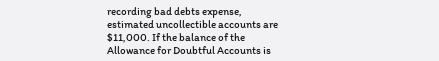recording bad debts expense, estimated uncollectible accounts are $11,000. If the balance of the Allowance for Doubtful Accounts is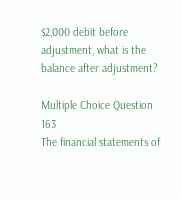$2,000 debit before adjustment, what is the balance after adjustment?

Multiple Choice Question 163
The financial statements of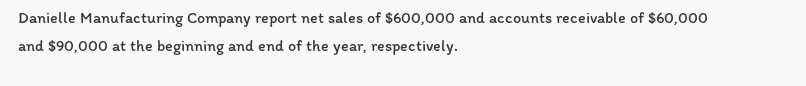Danielle Manufacturing Company report net sales of $600,000 and accounts receivable of $60,000 and $90,000 at the beginning and end of the year, respectively.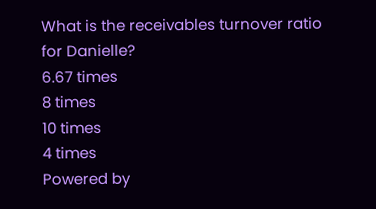What is the receivables turnover ratio for Danielle?
6.67 times
8 times
10 times
4 times
Powered by